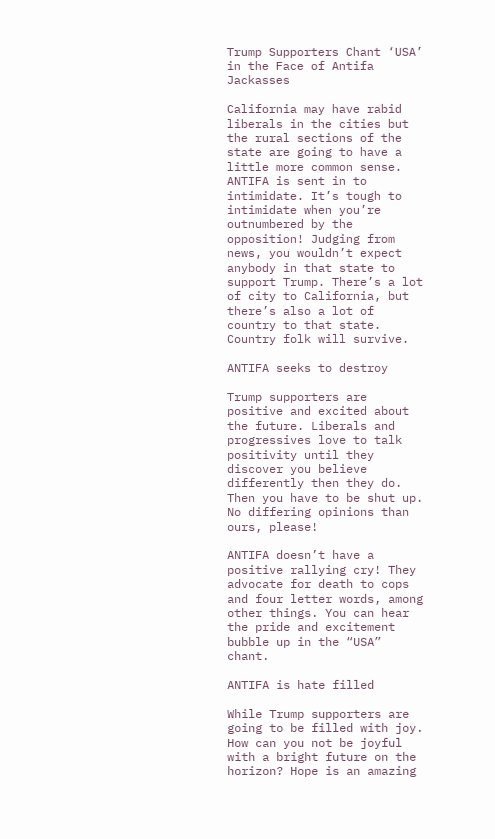Trump Supporters Chant ‘USA’ in the Face of Antifa Jackasses

California may have rabid liberals in the cities but the rural sections of the state are going to have a little more common sense. ANTIFA is sent in to intimidate. It’s tough to intimidate when you’re outnumbered by the opposition! Judging from news, you wouldn’t expect anybody in that state to support Trump. There’s a lot of city to California, but there’s also a lot of country to that state. Country folk will survive.

ANTIFA seeks to destroy

Trump supporters are positive and excited about the future. Liberals and progressives love to talk positivity until they discover you believe differently then they do. Then you have to be shut up. No differing opinions than ours, please!

ANTIFA doesn’t have a positive rallying cry! They advocate for death to cops and four letter words, among other things. You can hear the pride and excitement bubble up in the “USA” chant.

ANTIFA is hate filled

While Trump supporters are going to be filled with joy. How can you not be joyful with a bright future on the horizon? Hope is an amazing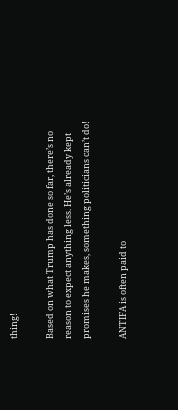thing!

Based on what Trump has done so far, there’s no reason to expect anything less. He’s already kept promises he makes, something politicians can’t do!

ANTIFA is often paid to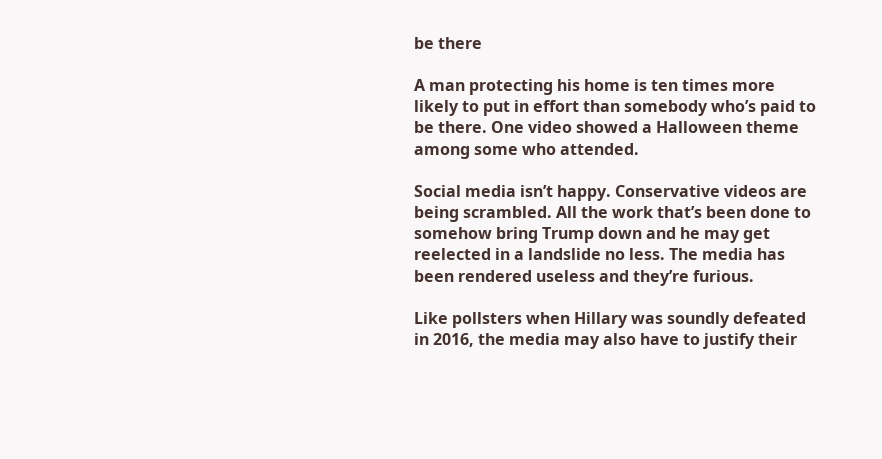be there

A man protecting his home is ten times more likely to put in effort than somebody who’s paid to be there. One video showed a Halloween theme among some who attended.

Social media isn’t happy. Conservative videos are being scrambled. All the work that’s been done to somehow bring Trump down and he may get reelected in a landslide no less. The media has been rendered useless and they’re furious.

Like pollsters when Hillary was soundly defeated in 2016, the media may also have to justify their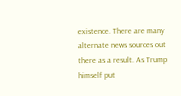existence. There are many alternate news sources out there as a result. As Trump himself put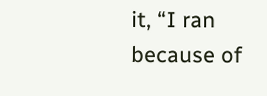it, “I ran because of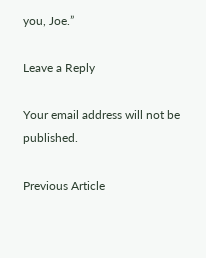you, Joe.”

Leave a Reply

Your email address will not be published.

Previous Article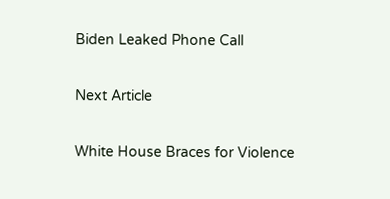Biden Leaked Phone Call

Next Article

White House Braces for Violence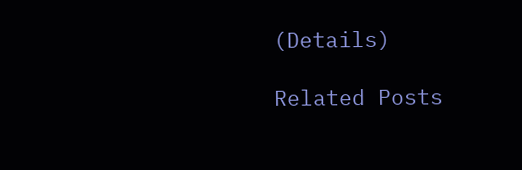(Details)

Related Posts